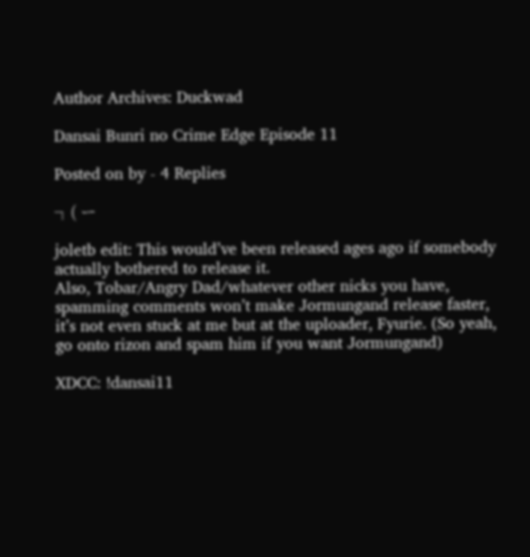Author Archives: Duckwad

Dansai Bunri no Crime Edge Episode 11

Posted on by - 4 Replies

┐( ー

joletb edit: This would’ve been released ages ago if somebody actually bothered to release it.
Also, Tobar/Angry Dad/whatever other nicks you have, spamming comments won’t make Jormungand release faster, it’s not even stuck at me but at the uploader, Fyurie. (So yeah, go onto rizon and spam him if you want Jormungand)

XDCC: !dansai11